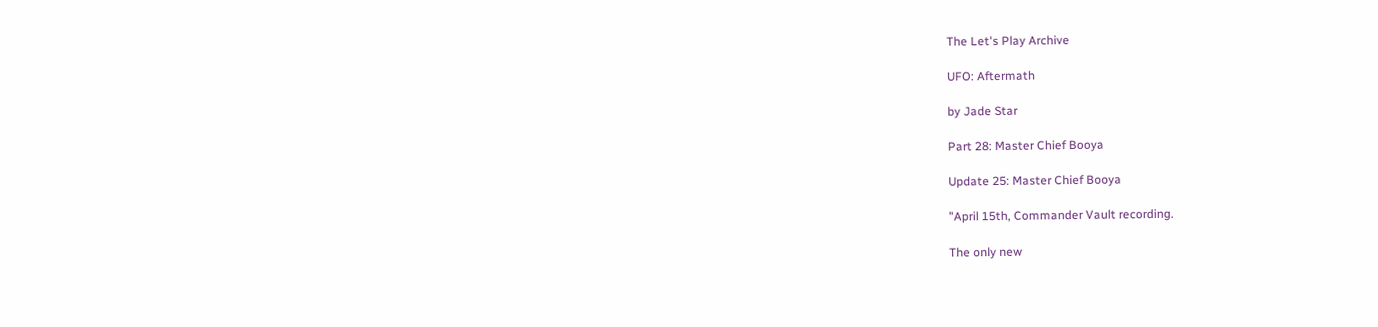The Let's Play Archive

UFO: Aftermath

by Jade Star

Part 28: Master Chief Booya

Update 25: Master Chief Booya

"April 15th, Commander Vault recording.

The only new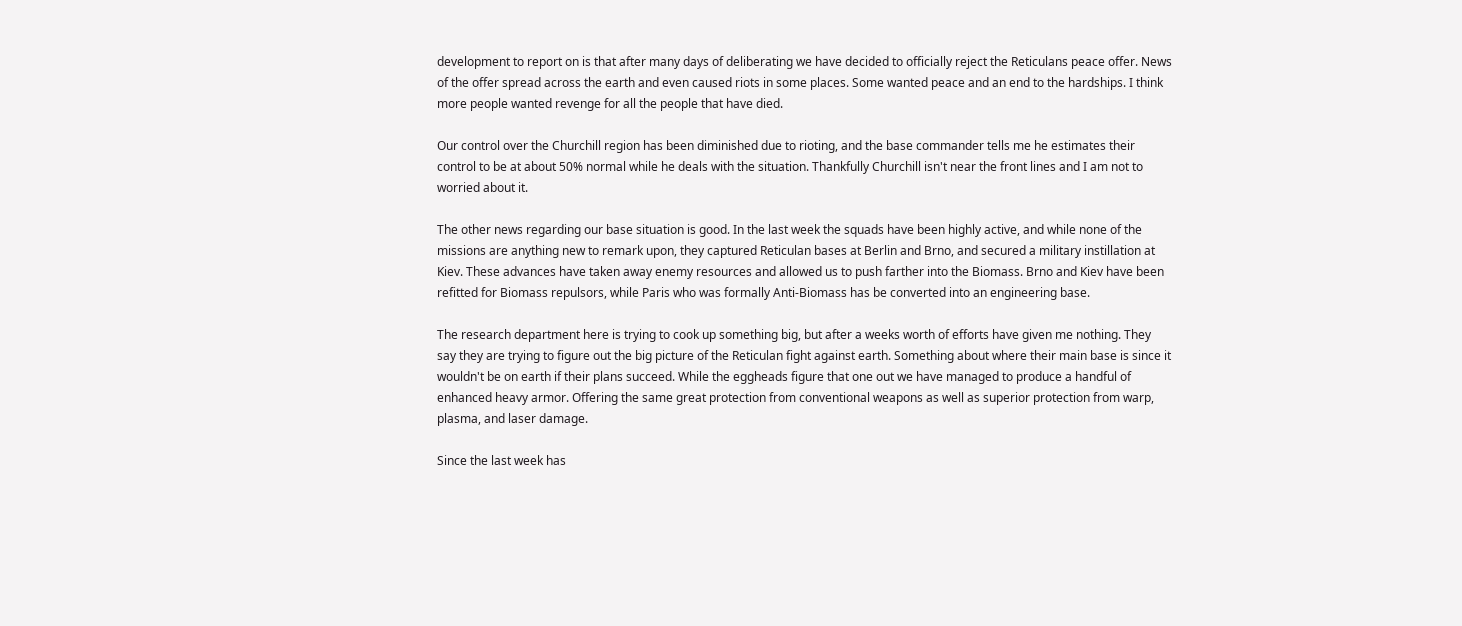development to report on is that after many days of deliberating we have decided to officially reject the Reticulans peace offer. News of the offer spread across the earth and even caused riots in some places. Some wanted peace and an end to the hardships. I think more people wanted revenge for all the people that have died.

Our control over the Churchill region has been diminished due to rioting, and the base commander tells me he estimates their control to be at about 50% normal while he deals with the situation. Thankfully Churchill isn't near the front lines and I am not to worried about it.

The other news regarding our base situation is good. In the last week the squads have been highly active, and while none of the missions are anything new to remark upon, they captured Reticulan bases at Berlin and Brno, and secured a military instillation at Kiev. These advances have taken away enemy resources and allowed us to push farther into the Biomass. Brno and Kiev have been refitted for Biomass repulsors, while Paris who was formally Anti-Biomass has be converted into an engineering base.

The research department here is trying to cook up something big, but after a weeks worth of efforts have given me nothing. They say they are trying to figure out the big picture of the Reticulan fight against earth. Something about where their main base is since it wouldn't be on earth if their plans succeed. While the eggheads figure that one out we have managed to produce a handful of enhanced heavy armor. Offering the same great protection from conventional weapons as well as superior protection from warp, plasma, and laser damage.

Since the last week has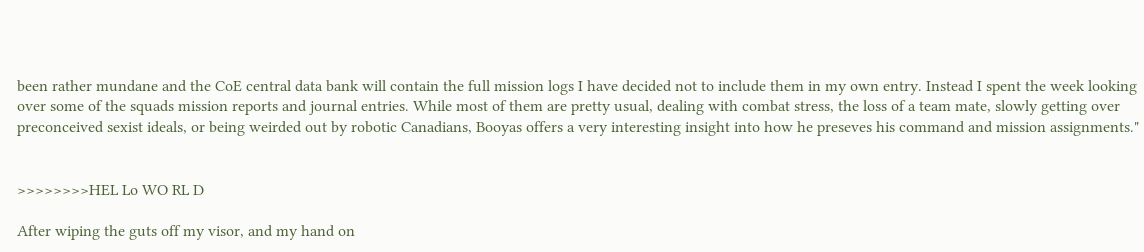been rather mundane and the CoE central data bank will contain the full mission logs I have decided not to include them in my own entry. Instead I spent the week looking over some of the squads mission reports and journal entries. While most of them are pretty usual, dealing with combat stress, the loss of a team mate, slowly getting over preconceived sexist ideals, or being weirded out by robotic Canadians, Booyas offers a very interesting insight into how he preseves his command and mission assignments."


>>>>>>>>HEL Lo WO RL D

After wiping the guts off my visor, and my hand on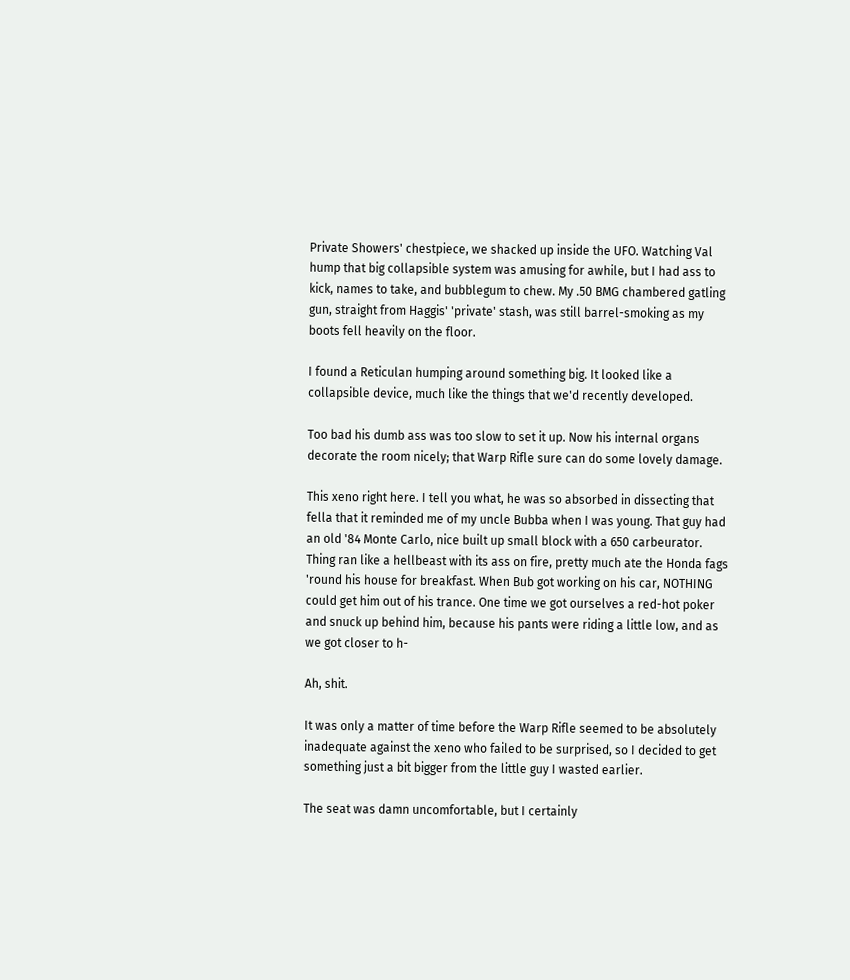Private Showers' chestpiece, we shacked up inside the UFO. Watching Val hump that big collapsible system was amusing for awhile, but I had ass to kick, names to take, and bubblegum to chew. My .50 BMG chambered gatling gun, straight from Haggis' 'private' stash, was still barrel-smoking as my boots fell heavily on the floor.

I found a Reticulan humping around something big. It looked like a collapsible device, much like the things that we'd recently developed.

Too bad his dumb ass was too slow to set it up. Now his internal organs decorate the room nicely; that Warp Rifle sure can do some lovely damage.

This xeno right here. I tell you what, he was so absorbed in dissecting that fella that it reminded me of my uncle Bubba when I was young. That guy had an old '84 Monte Carlo, nice built up small block with a 650 carbeurator. Thing ran like a hellbeast with its ass on fire, pretty much ate the Honda fags 'round his house for breakfast. When Bub got working on his car, NOTHING could get him out of his trance. One time we got ourselves a red-hot poker and snuck up behind him, because his pants were riding a little low, and as we got closer to h-

Ah, shit.

It was only a matter of time before the Warp Rifle seemed to be absolutely inadequate against the xeno who failed to be surprised, so I decided to get something just a bit bigger from the little guy I wasted earlier.

The seat was damn uncomfortable, but I certainly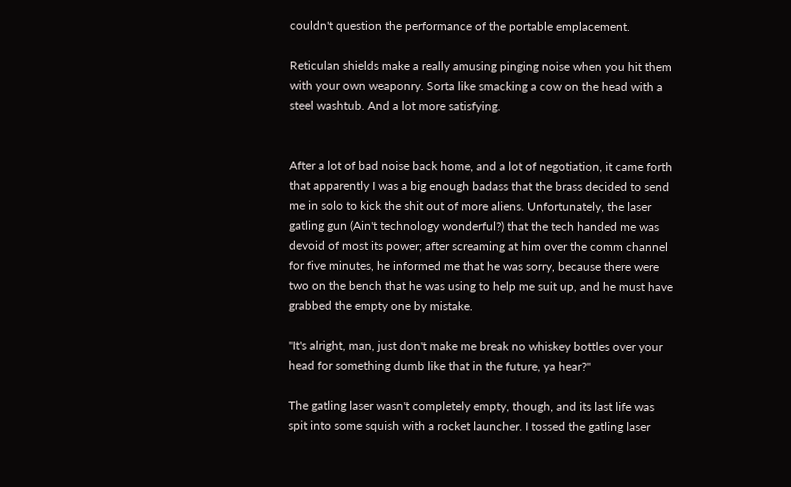couldn't question the performance of the portable emplacement.

Reticulan shields make a really amusing pinging noise when you hit them with your own weaponry. Sorta like smacking a cow on the head with a steel washtub. And a lot more satisfying.


After a lot of bad noise back home, and a lot of negotiation, it came forth that apparently I was a big enough badass that the brass decided to send me in solo to kick the shit out of more aliens. Unfortunately, the laser gatling gun (Ain't technology wonderful?) that the tech handed me was devoid of most its power; after screaming at him over the comm channel for five minutes, he informed me that he was sorry, because there were two on the bench that he was using to help me suit up, and he must have grabbed the empty one by mistake.

"It's alright, man, just don't make me break no whiskey bottles over your head for something dumb like that in the future, ya hear?"

The gatling laser wasn't completely empty, though, and its last life was spit into some squish with a rocket launcher. I tossed the gatling laser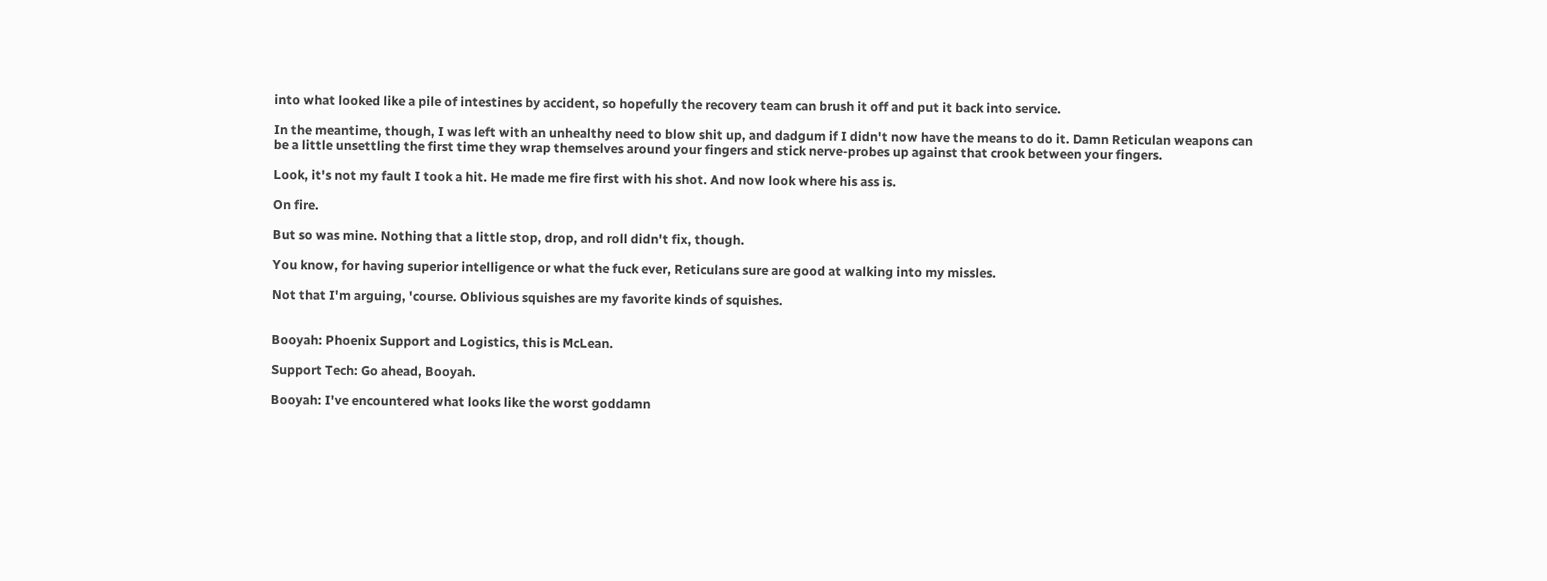into what looked like a pile of intestines by accident, so hopefully the recovery team can brush it off and put it back into service.

In the meantime, though, I was left with an unhealthy need to blow shit up, and dadgum if I didn't now have the means to do it. Damn Reticulan weapons can be a little unsettling the first time they wrap themselves around your fingers and stick nerve-probes up against that crook between your fingers.

Look, it's not my fault I took a hit. He made me fire first with his shot. And now look where his ass is.

On fire.

But so was mine. Nothing that a little stop, drop, and roll didn't fix, though.

You know, for having superior intelligence or what the fuck ever, Reticulans sure are good at walking into my missles.

Not that I'm arguing, 'course. Oblivious squishes are my favorite kinds of squishes.


Booyah: Phoenix Support and Logistics, this is McLean.

Support Tech: Go ahead, Booyah.

Booyah: I've encountered what looks like the worst goddamn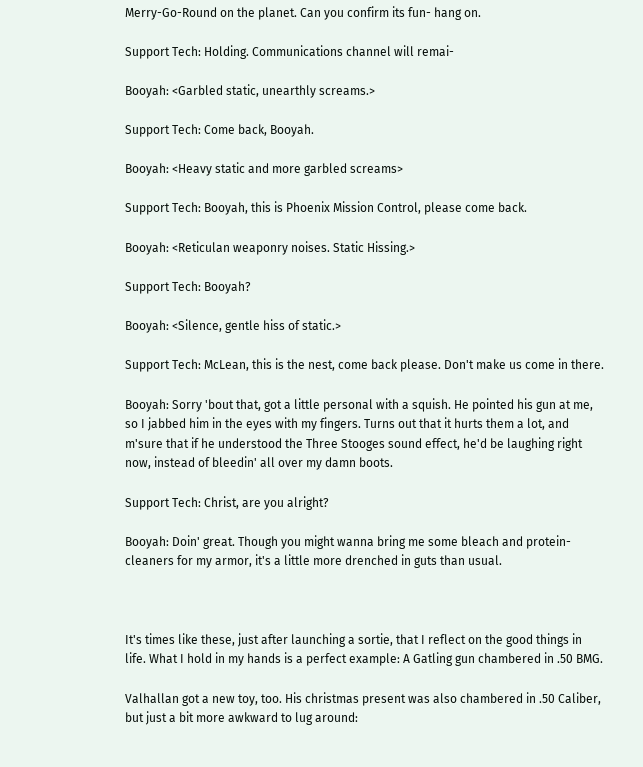Merry-Go-Round on the planet. Can you confirm its fun- hang on.

Support Tech: Holding. Communications channel will remai-

Booyah: <Garbled static, unearthly screams.>

Support Tech: Come back, Booyah.

Booyah: <Heavy static and more garbled screams>

Support Tech: Booyah, this is Phoenix Mission Control, please come back.

Booyah: <Reticulan weaponry noises. Static Hissing.>

Support Tech: Booyah?

Booyah: <Silence, gentle hiss of static.>

Support Tech: McLean, this is the nest, come back please. Don't make us come in there.

Booyah: Sorry 'bout that, got a little personal with a squish. He pointed his gun at me, so I jabbed him in the eyes with my fingers. Turns out that it hurts them a lot, and m'sure that if he understood the Three Stooges sound effect, he'd be laughing right now, instead of bleedin' all over my damn boots.

Support Tech: Christ, are you alright?

Booyah: Doin' great. Though you might wanna bring me some bleach and protein-cleaners for my armor, it's a little more drenched in guts than usual.



It's times like these, just after launching a sortie, that I reflect on the good things in life. What I hold in my hands is a perfect example: A Gatling gun chambered in .50 BMG.

Valhallan got a new toy, too. His christmas present was also chambered in .50 Caliber, but just a bit more awkward to lug around: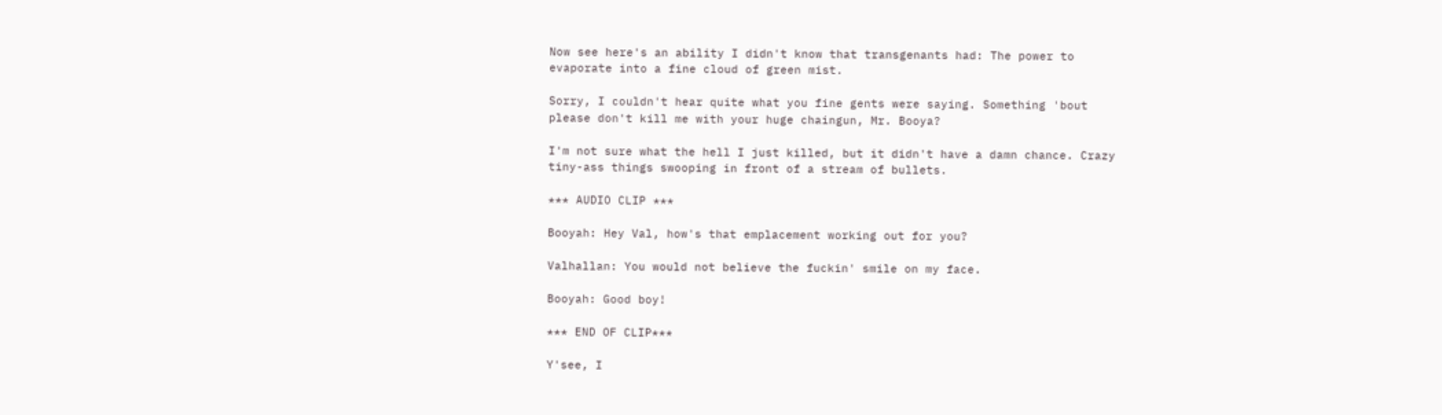Now see here's an ability I didn't know that transgenants had: The power to evaporate into a fine cloud of green mist.

Sorry, I couldn't hear quite what you fine gents were saying. Something 'bout please don't kill me with your huge chaingun, Mr. Booya?

I'm not sure what the hell I just killed, but it didn't have a damn chance. Crazy tiny-ass things swooping in front of a stream of bullets.

*** AUDIO CLIP ***

Booyah: Hey Val, how's that emplacement working out for you?

Valhallan: You would not believe the fuckin' smile on my face.

Booyah: Good boy!

*** END OF CLIP***

Y'see, I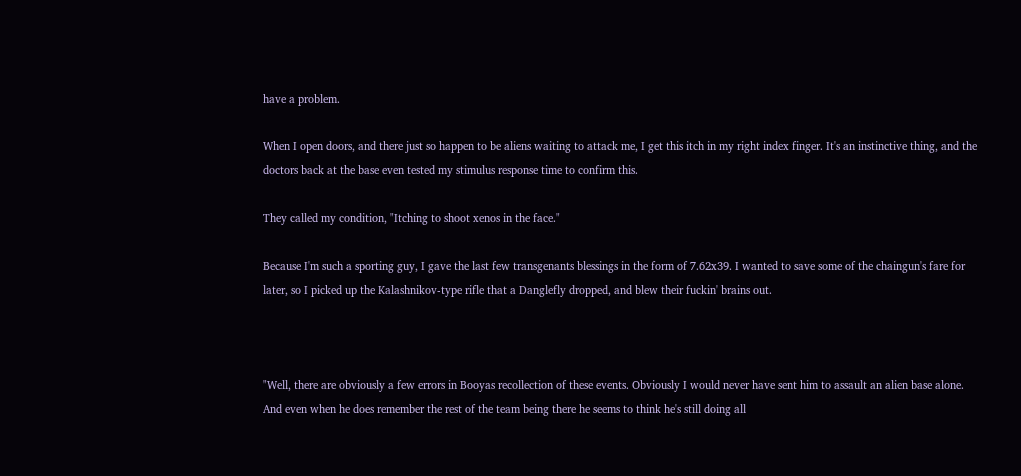have a problem.

When I open doors, and there just so happen to be aliens waiting to attack me, I get this itch in my right index finger. It's an instinctive thing, and the doctors back at the base even tested my stimulus response time to confirm this.

They called my condition, "Itching to shoot xenos in the face."

Because I'm such a sporting guy, I gave the last few transgenants blessings in the form of 7.62x39. I wanted to save some of the chaingun's fare for later, so I picked up the Kalashnikov-type rifle that a Danglefly dropped, and blew their fuckin' brains out.



"Well, there are obviously a few errors in Booyas recollection of these events. Obviously I would never have sent him to assault an alien base alone. And even when he does remember the rest of the team being there he seems to think he's still doing all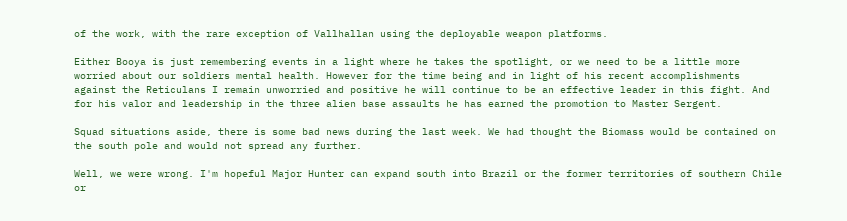of the work, with the rare exception of Vallhallan using the deployable weapon platforms.

Either Booya is just remembering events in a light where he takes the spotlight, or we need to be a little more worried about our soldiers mental health. However for the time being and in light of his recent accomplishments against the Reticulans I remain unworried and positive he will continue to be an effective leader in this fight. And for his valor and leadership in the three alien base assaults he has earned the promotion to Master Sergent.

Squad situations aside, there is some bad news during the last week. We had thought the Biomass would be contained on the south pole and would not spread any further.

Well, we were wrong. I'm hopeful Major Hunter can expand south into Brazil or the former territories of southern Chile or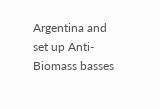Argentina and set up Anti-Biomass basses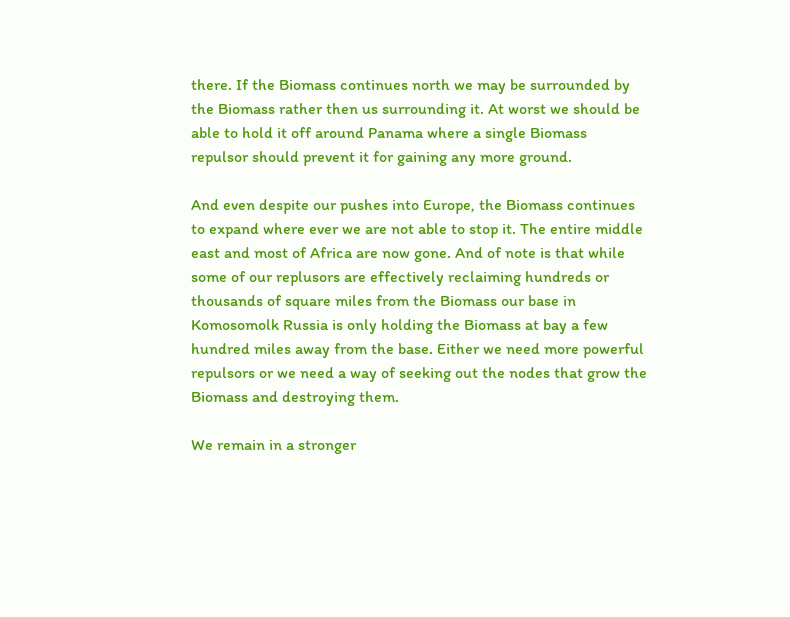there. If the Biomass continues north we may be surrounded by the Biomass rather then us surrounding it. At worst we should be able to hold it off around Panama where a single Biomass repulsor should prevent it for gaining any more ground.

And even despite our pushes into Europe, the Biomass continues to expand where ever we are not able to stop it. The entire middle east and most of Africa are now gone. And of note is that while some of our replusors are effectively reclaiming hundreds or thousands of square miles from the Biomass our base in Komosomolk Russia is only holding the Biomass at bay a few hundred miles away from the base. Either we need more powerful repulsors or we need a way of seeking out the nodes that grow the Biomass and destroying them.

We remain in a stronger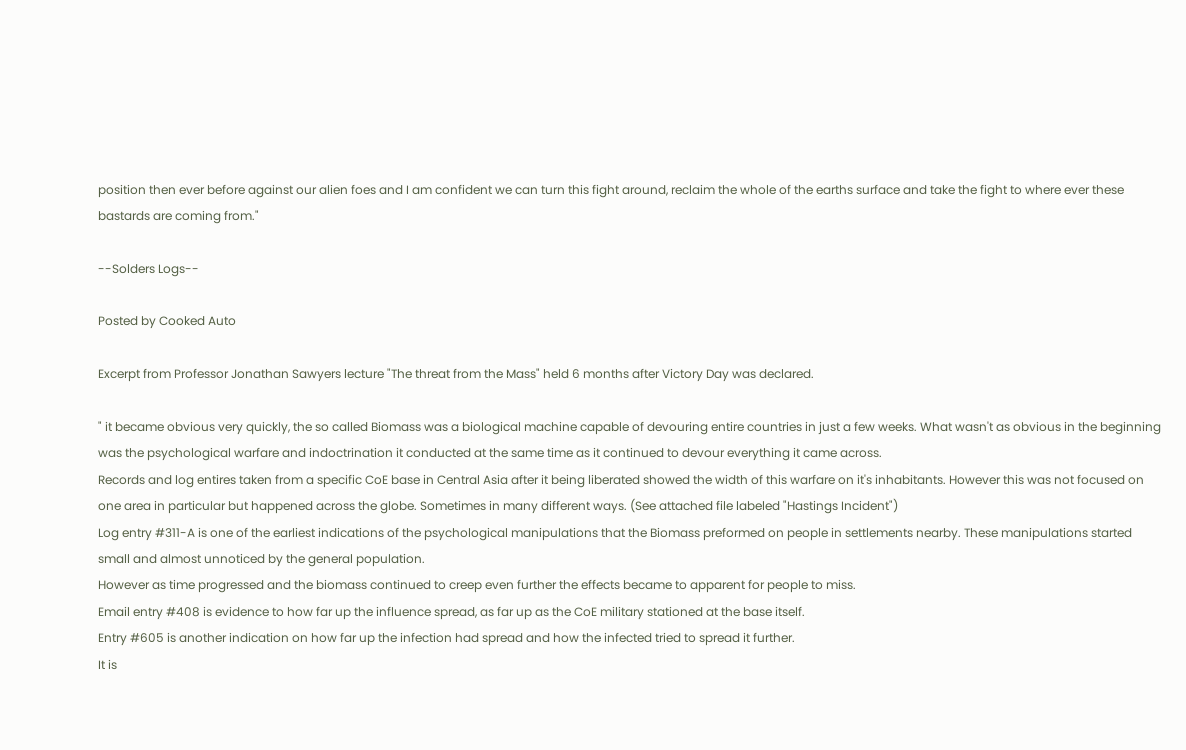position then ever before against our alien foes and I am confident we can turn this fight around, reclaim the whole of the earths surface and take the fight to where ever these bastards are coming from."

--Solders Logs--

Posted by Cooked Auto

Excerpt from Professor Jonathan Sawyers lecture "The threat from the Mass" held 6 months after Victory Day was declared.

" it became obvious very quickly, the so called Biomass was a biological machine capable of devouring entire countries in just a few weeks. What wasn't as obvious in the beginning was the psychological warfare and indoctrination it conducted at the same time as it continued to devour everything it came across.
Records and log entires taken from a specific CoE base in Central Asia after it being liberated showed the width of this warfare on it's inhabitants. However this was not focused on one area in particular but happened across the globe. Sometimes in many different ways. (See attached file labeled "Hastings Incident")
Log entry #311-A is one of the earliest indications of the psychological manipulations that the Biomass preformed on people in settlements nearby. These manipulations started small and almost unnoticed by the general population.
However as time progressed and the biomass continued to creep even further the effects became to apparent for people to miss.
Email entry #408 is evidence to how far up the influence spread, as far up as the CoE military stationed at the base itself.
Entry #605 is another indication on how far up the infection had spread and how the infected tried to spread it further.
It is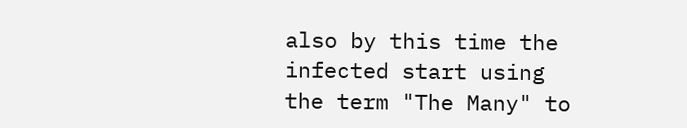also by this time the infected start using the term "The Many" to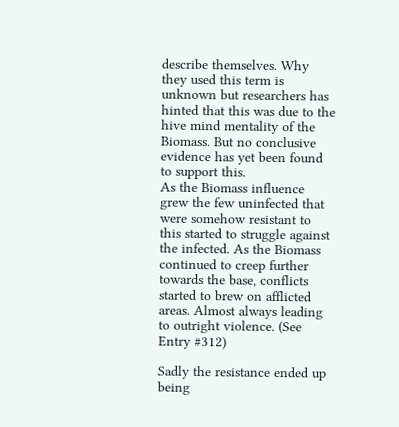describe themselves. Why they used this term is unknown but researchers has hinted that this was due to the hive mind mentality of the Biomass. But no conclusive evidence has yet been found to support this.
As the Biomass influence grew the few uninfected that were somehow resistant to this started to struggle against the infected. As the Biomass continued to creep further towards the base, conflicts started to brew on afflicted areas. Almost always leading to outright violence. (See Entry #312)

Sadly the resistance ended up being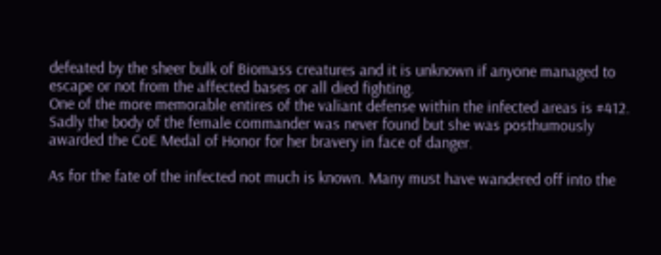defeated by the sheer bulk of Biomass creatures and it is unknown if anyone managed to escape or not from the affected bases or all died fighting.
One of the more memorable entires of the valiant defense within the infected areas is #412. Sadly the body of the female commander was never found but she was posthumously awarded the CoE Medal of Honor for her bravery in face of danger.

As for the fate of the infected not much is known. Many must have wandered off into the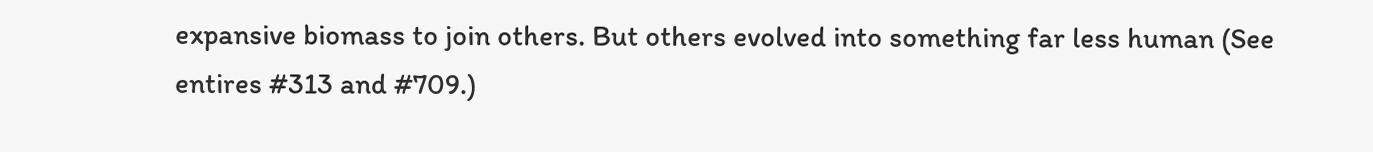expansive biomass to join others. But others evolved into something far less human (See entires #313 and #709.)